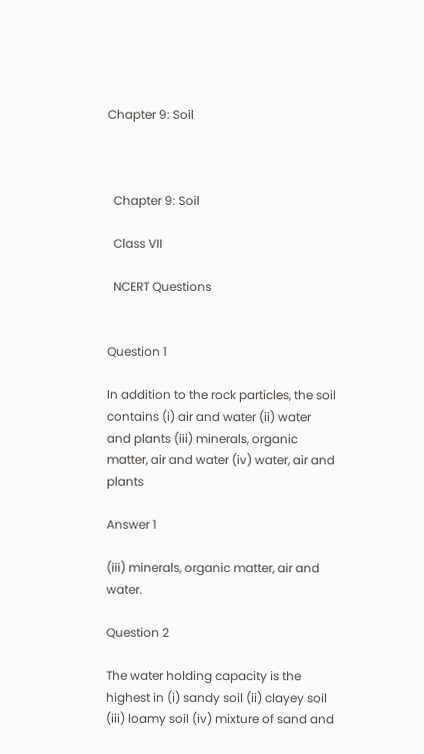Chapter 9: Soil



  Chapter 9: Soil

  Class VII

  NCERT Questions


Question 1

In addition to the rock particles, the soil contains (i) air and water (ii) water and plants (iii) minerals, organic matter, air and water (iv) water, air and plants

Answer 1

(iii) minerals, organic matter, air and water.

Question 2

The water holding capacity is the highest in (i) sandy soil (ii) clayey soil (iii) loamy soil (iv) mixture of sand and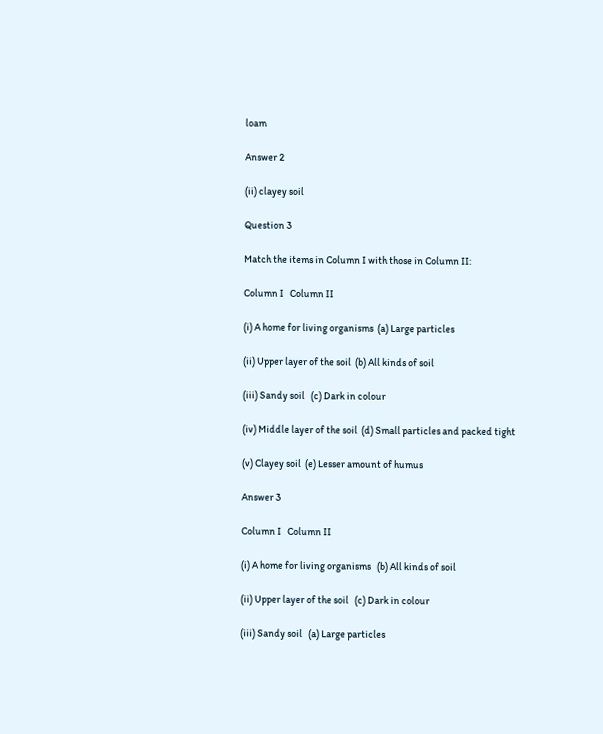loam

Answer 2

(ii) clayey soil

Question 3

Match the items in Column I with those in Column II:

Column I   Column II

(i) A home for living organisms  (a) Large particles

(ii) Upper layer of the soil  (b) All kinds of soil

(iii) Sandy soil   (c) Dark in colour

(iv) Middle layer of the soil  (d) Small particles and packed tight

(v) Clayey soil  (e) Lesser amount of humus

Answer 3

Column I   Column II

(i) A home for living organisms   (b) All kinds of soil

(ii) Upper layer of the soil   (c) Dark in colour

(iii) Sandy soil   (a) Large particles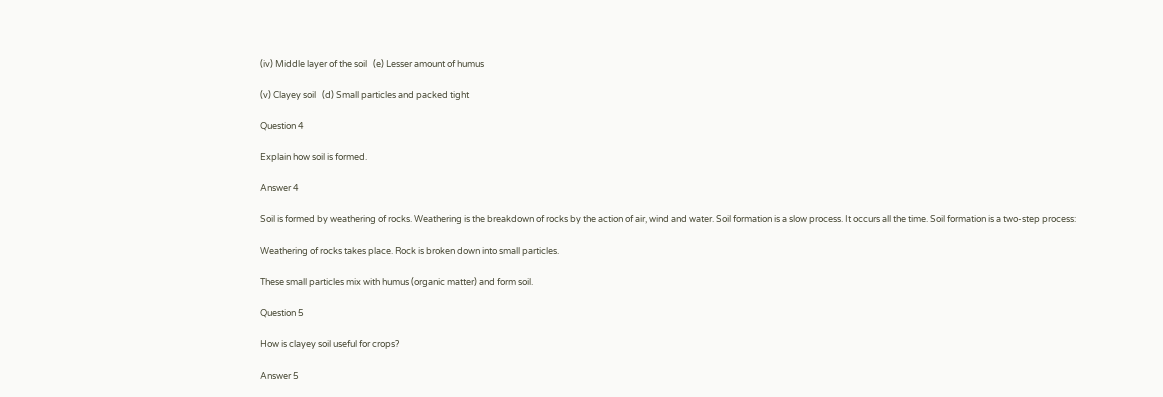(iv) Middle layer of the soil   (e) Lesser amount of humus

(v) Clayey soil   (d) Small particles and packed tight

Question 4

Explain how soil is formed.

Answer 4

Soil is formed by weathering of rocks. Weathering is the breakdown of rocks by the action of air, wind and water. Soil formation is a slow process. It occurs all the time. Soil formation is a two-step process:

Weathering of rocks takes place. Rock is broken down into small particles.

These small particles mix with humus (organic matter) and form soil.

Question 5

How is clayey soil useful for crops?

Answer 5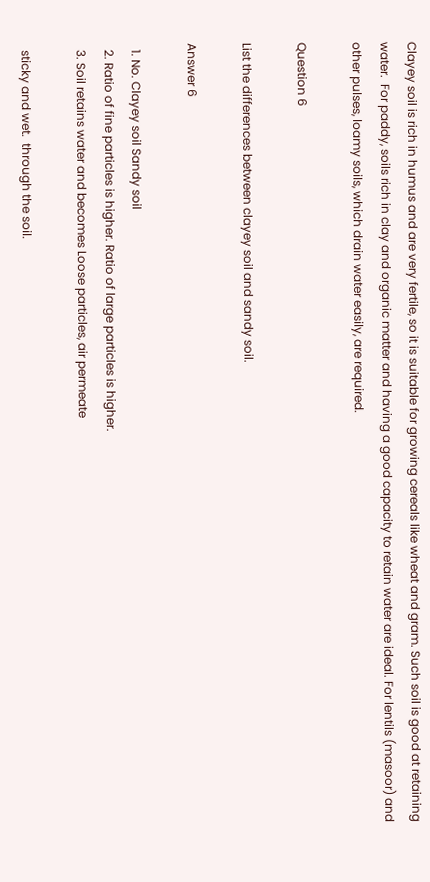Clayey soil is rich in humus and are very fertile, so it is suitable for growing cereals like wheat and gram. Such soil is good at retaining water.  For paddy, soils rich in clay and organic matter and having a good capacity to retain water are ideal. For lentils (masoor) and other pulses, loamy soils, which drain water easily, are required.

Question 6

List the differences between clayey soil and sandy soil.

Answer 6

  1. No. Clayey soil Sandy soil
  2. Ratio of fine particles is higher. Ratio of large particles is higher.
  3. Soil retains water and becomes Loose particles, air permeate

  sticky and wet.  through the soil.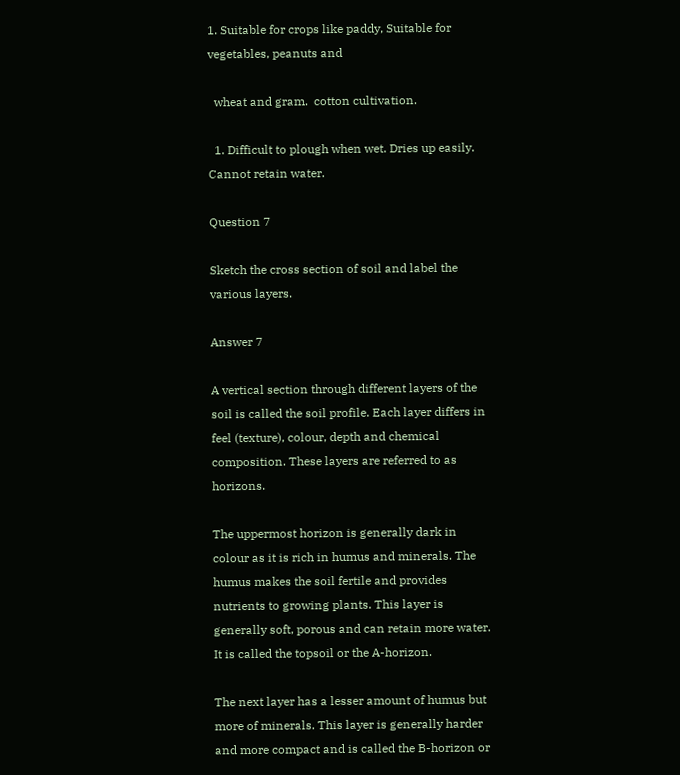1. Suitable for crops like paddy, Suitable for vegetables, peanuts and

  wheat and gram.  cotton cultivation.

  1. Difficult to plough when wet. Dries up easily. Cannot retain water.

Question 7

Sketch the cross section of soil and label the various layers.

Answer 7

A vertical section through different layers of the soil is called the soil profile. Each layer differs in feel (texture), colour, depth and chemical composition. These layers are referred to as horizons.

The uppermost horizon is generally dark in colour as it is rich in humus and minerals. The humus makes the soil fertile and provides nutrients to growing plants. This layer is generally soft, porous and can retain more water. It is called the topsoil or the A-horizon.

The next layer has a lesser amount of humus but more of minerals. This layer is generally harder and more compact and is called the B-horizon or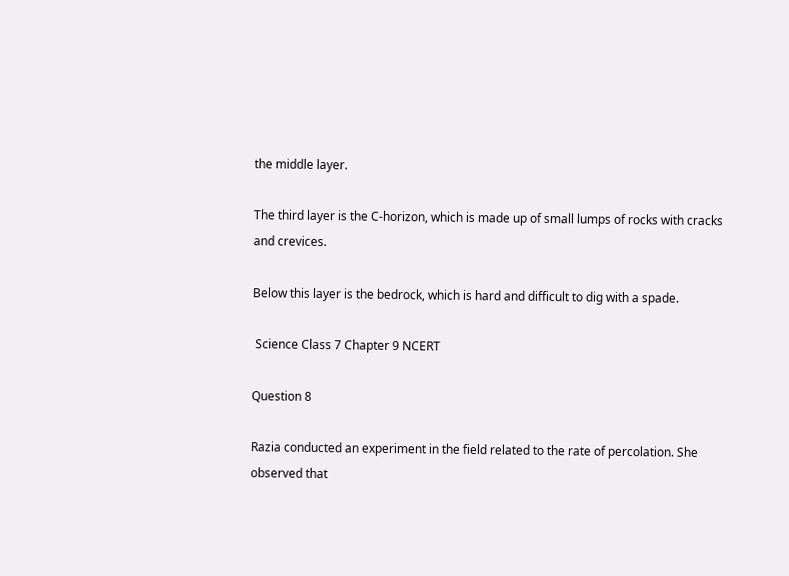the middle layer.

The third layer is the C-horizon, which is made up of small lumps of rocks with cracks and crevices.

Below this layer is the bedrock, which is hard and difficult to dig with a spade.

 Science Class 7 Chapter 9 NCERT

Question 8

Razia conducted an experiment in the field related to the rate of percolation. She observed that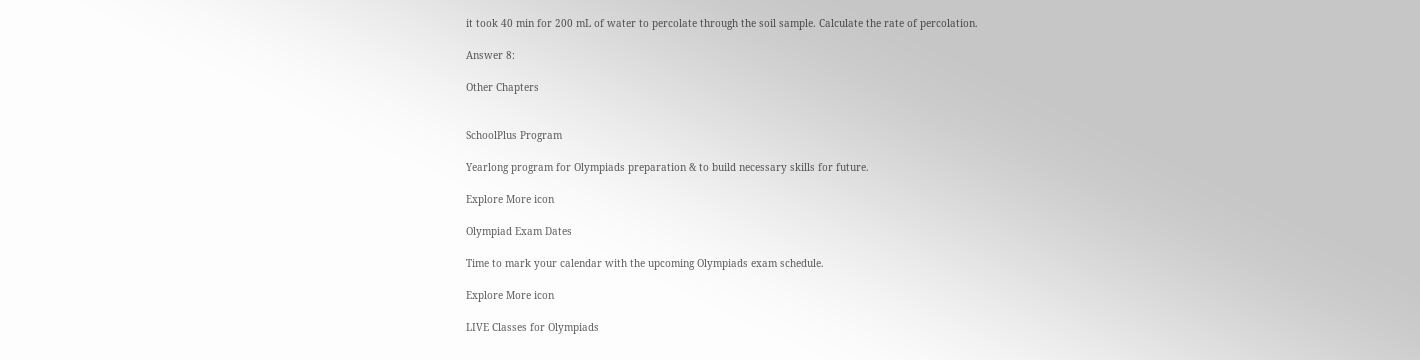it took 40 min for 200 mL of water to percolate through the soil sample. Calculate the rate of percolation.

Answer 8:

Other Chapters


SchoolPlus Program

Yearlong program for Olympiads preparation & to build necessary skills for future.

Explore More icon

Olympiad Exam Dates

Time to mark your calendar with the upcoming Olympiads exam schedule.

Explore More icon

LIVE Classes for Olympiads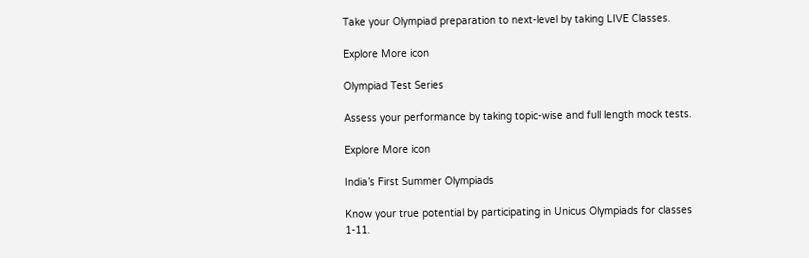Take your Olympiad preparation to next-level by taking LIVE Classes.

Explore More icon

Olympiad Test Series

Assess your performance by taking topic-wise and full length mock tests.

Explore More icon

India’s First Summer Olympiads

Know your true potential by participating in Unicus Olympiads for classes 1-11.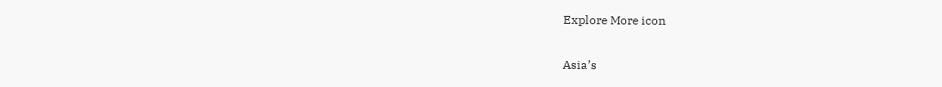Explore More icon

Asia’s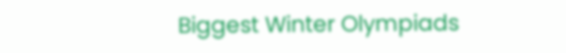Biggest Winter Olympiads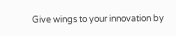Give wings to your innovation by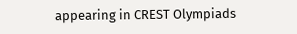appearing in CREST Olympiads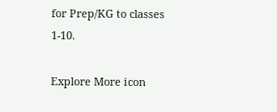for Prep/KG to classes 1-10.

Explore More icon